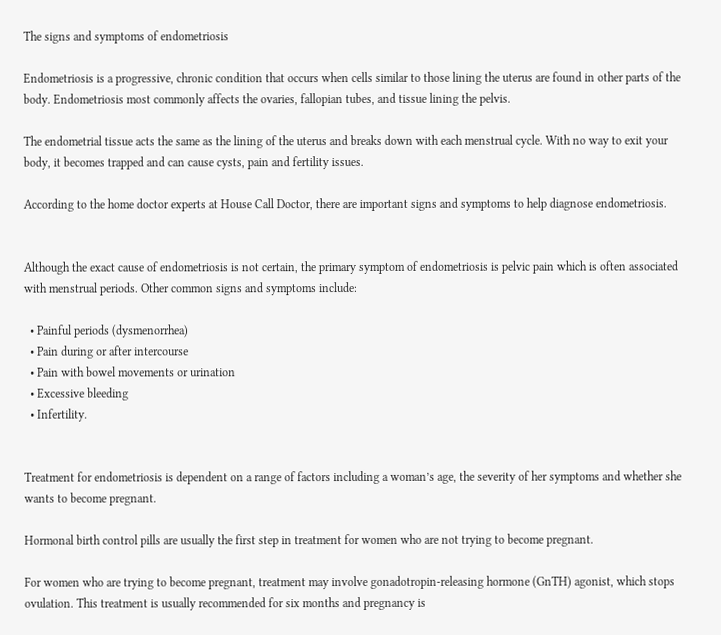The signs and symptoms of endometriosis

Endometriosis is a progressive, chronic condition that occurs when cells similar to those lining the uterus are found in other parts of the body. Endometriosis most commonly affects the ovaries, fallopian tubes, and tissue lining the pelvis.

The endometrial tissue acts the same as the lining of the uterus and breaks down with each menstrual cycle. With no way to exit your body, it becomes trapped and can cause cysts, pain and fertility issues.

According to the home doctor experts at House Call Doctor, there are important signs and symptoms to help diagnose endometriosis.


Although the exact cause of endometriosis is not certain, the primary symptom of endometriosis is pelvic pain which is often associated with menstrual periods. Other common signs and symptoms include:

  • Painful periods (dysmenorrhea)
  • Pain during or after intercourse
  • Pain with bowel movements or urination
  • Excessive bleeding
  • Infertility.


Treatment for endometriosis is dependent on a range of factors including a woman’s age, the severity of her symptoms and whether she wants to become pregnant.

Hormonal birth control pills are usually the first step in treatment for women who are not trying to become pregnant.

For women who are trying to become pregnant, treatment may involve gonadotropin-releasing hormone (GnTH) agonist, which stops ovulation. This treatment is usually recommended for six months and pregnancy is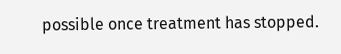possible once treatment has stopped.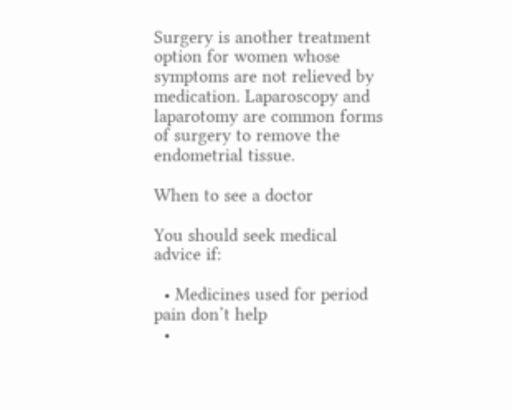Surgery is another treatment option for women whose symptoms are not relieved by medication. Laparoscopy and laparotomy are common forms of surgery to remove the endometrial tissue.

When to see a doctor

You should seek medical advice if:

  • Medicines used for period pain don’t help
  •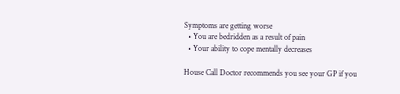Symptoms are getting worse
  • You are bedridden as a result of pain
  • Your ability to cope mentally decreases

House Call Doctor recommends you see your GP if you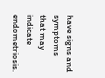have signs and symptoms that may indicate endometriosis.